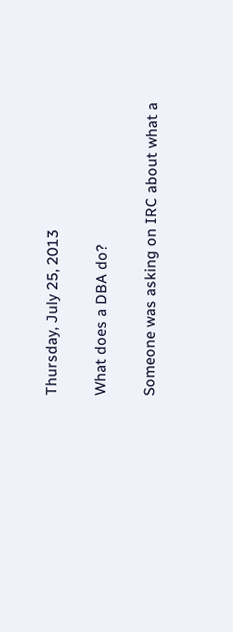Thursday, July 25, 2013

What does a DBA do?

Someone was asking on IRC about what a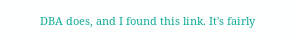DBA does, and I found this link. It's fairly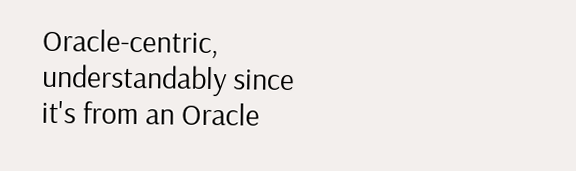Oracle-centric, understandably since it's from an Oracle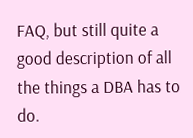FAQ, but still quite a good description of all the things a DBA has to do.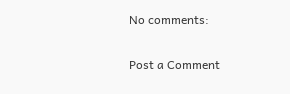No comments:

Post a Comment